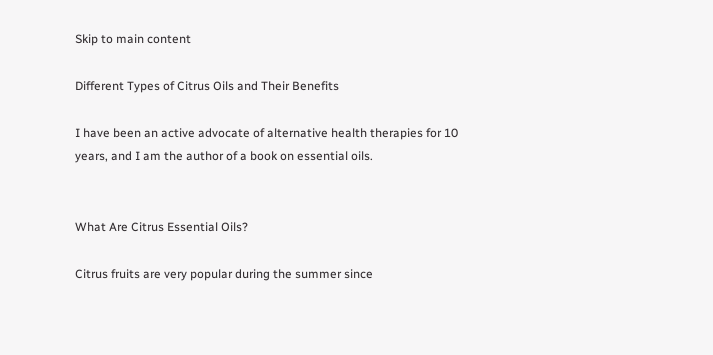Skip to main content

Different Types of Citrus Oils and Their Benefits

I have been an active advocate of alternative health therapies for 10 years, and I am the author of a book on essential oils.


What Are Citrus Essential Oils?

Citrus fruits are very popular during the summer since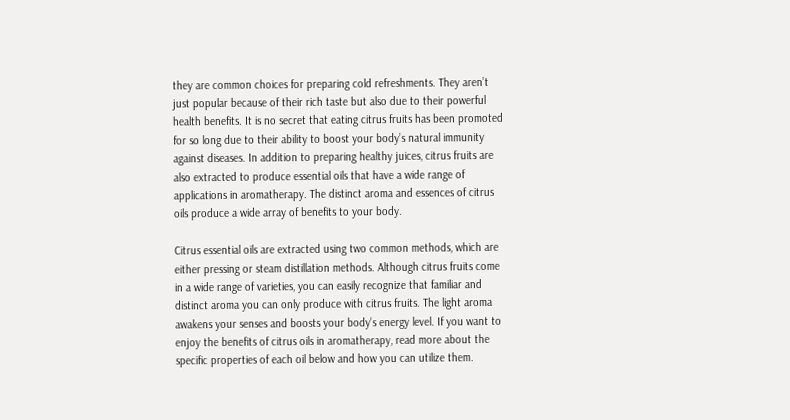they are common choices for preparing cold refreshments. They aren’t just popular because of their rich taste but also due to their powerful health benefits. It is no secret that eating citrus fruits has been promoted for so long due to their ability to boost your body’s natural immunity against diseases. In addition to preparing healthy juices, citrus fruits are also extracted to produce essential oils that have a wide range of applications in aromatherapy. The distinct aroma and essences of citrus oils produce a wide array of benefits to your body.

Citrus essential oils are extracted using two common methods, which are either pressing or steam distillation methods. Although citrus fruits come in a wide range of varieties, you can easily recognize that familiar and distinct aroma you can only produce with citrus fruits. The light aroma awakens your senses and boosts your body’s energy level. If you want to enjoy the benefits of citrus oils in aromatherapy, read more about the specific properties of each oil below and how you can utilize them.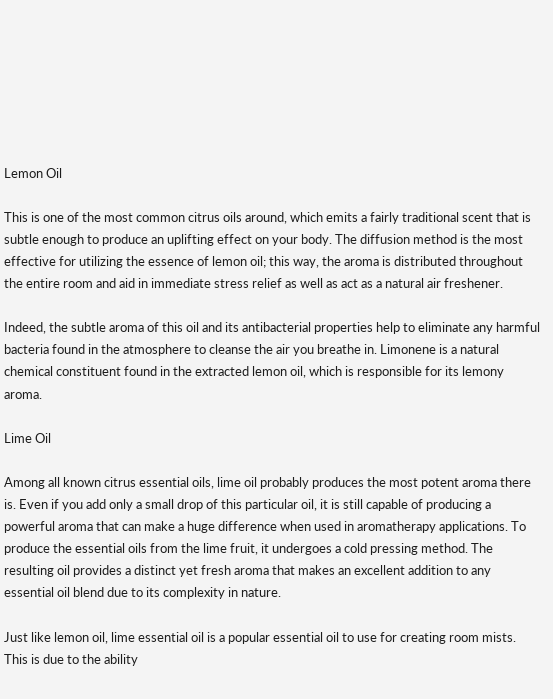Lemon Oil

This is one of the most common citrus oils around, which emits a fairly traditional scent that is subtle enough to produce an uplifting effect on your body. The diffusion method is the most effective for utilizing the essence of lemon oil; this way, the aroma is distributed throughout the entire room and aid in immediate stress relief as well as act as a natural air freshener.

Indeed, the subtle aroma of this oil and its antibacterial properties help to eliminate any harmful bacteria found in the atmosphere to cleanse the air you breathe in. Limonene is a natural chemical constituent found in the extracted lemon oil, which is responsible for its lemony aroma.

Lime Oil

Among all known citrus essential oils, lime oil probably produces the most potent aroma there is. Even if you add only a small drop of this particular oil, it is still capable of producing a powerful aroma that can make a huge difference when used in aromatherapy applications. To produce the essential oils from the lime fruit, it undergoes a cold pressing method. The resulting oil provides a distinct yet fresh aroma that makes an excellent addition to any essential oil blend due to its complexity in nature.

Just like lemon oil, lime essential oil is a popular essential oil to use for creating room mists. This is due to the ability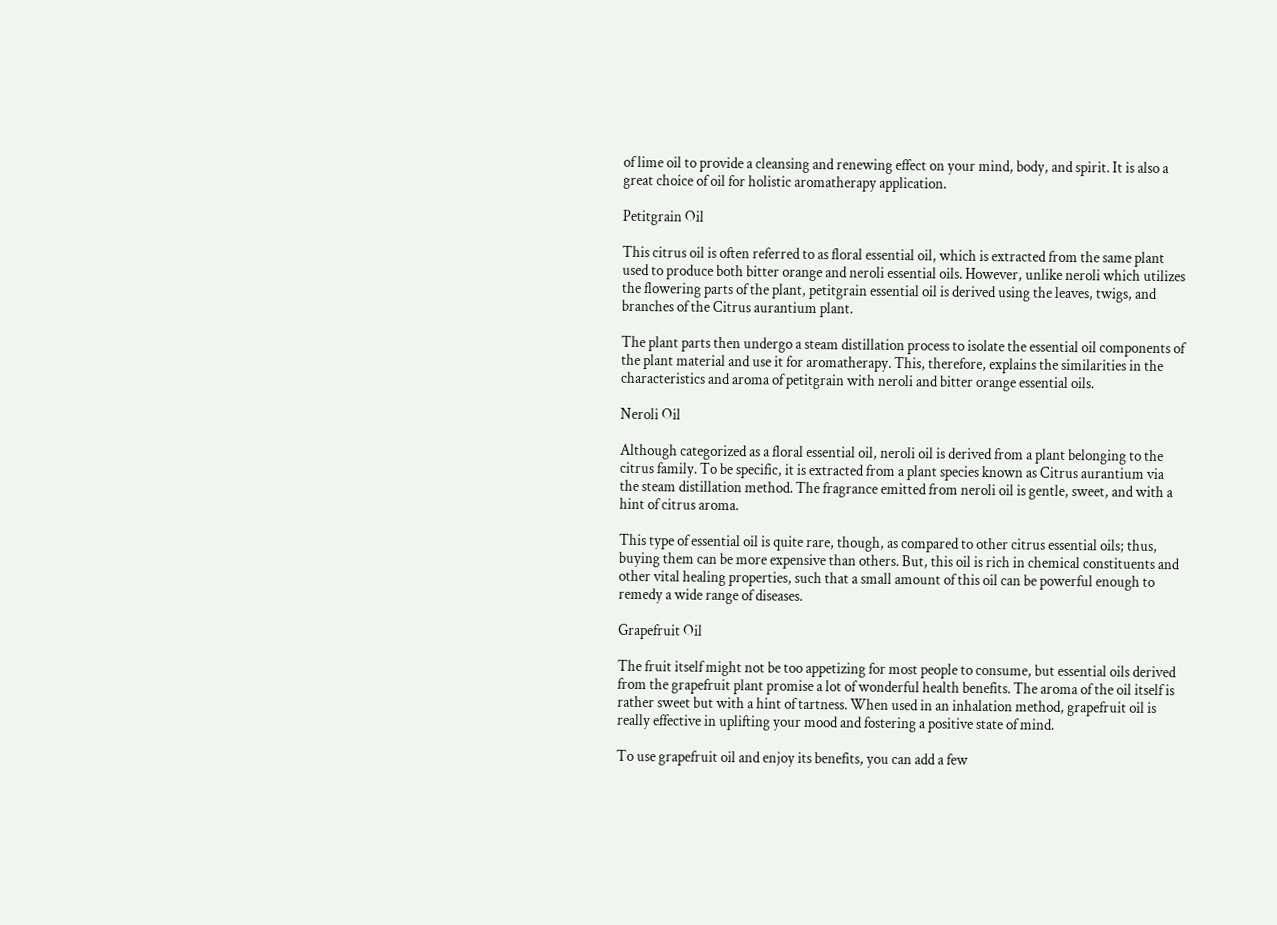of lime oil to provide a cleansing and renewing effect on your mind, body, and spirit. It is also a great choice of oil for holistic aromatherapy application.

Petitgrain Oil

This citrus oil is often referred to as floral essential oil, which is extracted from the same plant used to produce both bitter orange and neroli essential oils. However, unlike neroli which utilizes the flowering parts of the plant, petitgrain essential oil is derived using the leaves, twigs, and branches of the Citrus aurantium plant.

The plant parts then undergo a steam distillation process to isolate the essential oil components of the plant material and use it for aromatherapy. This, therefore, explains the similarities in the characteristics and aroma of petitgrain with neroli and bitter orange essential oils.

Neroli Oil

Although categorized as a floral essential oil, neroli oil is derived from a plant belonging to the citrus family. To be specific, it is extracted from a plant species known as Citrus aurantium via the steam distillation method. The fragrance emitted from neroli oil is gentle, sweet, and with a hint of citrus aroma.

This type of essential oil is quite rare, though, as compared to other citrus essential oils; thus, buying them can be more expensive than others. But, this oil is rich in chemical constituents and other vital healing properties, such that a small amount of this oil can be powerful enough to remedy a wide range of diseases.

Grapefruit Oil

The fruit itself might not be too appetizing for most people to consume, but essential oils derived from the grapefruit plant promise a lot of wonderful health benefits. The aroma of the oil itself is rather sweet but with a hint of tartness. When used in an inhalation method, grapefruit oil is really effective in uplifting your mood and fostering a positive state of mind.

To use grapefruit oil and enjoy its benefits, you can add a few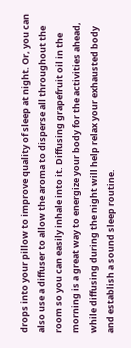drops into your pillow to improve quality of sleep at night. Or, you can also use a diffuser to allow the aroma to disperse all throughout the room so you can easily inhale into it. Diffusing grapefruit oil in the morning is a great way to energize your body for the activities ahead, while diffusing during the night will help relax your exhausted body and establish a sound sleep routine.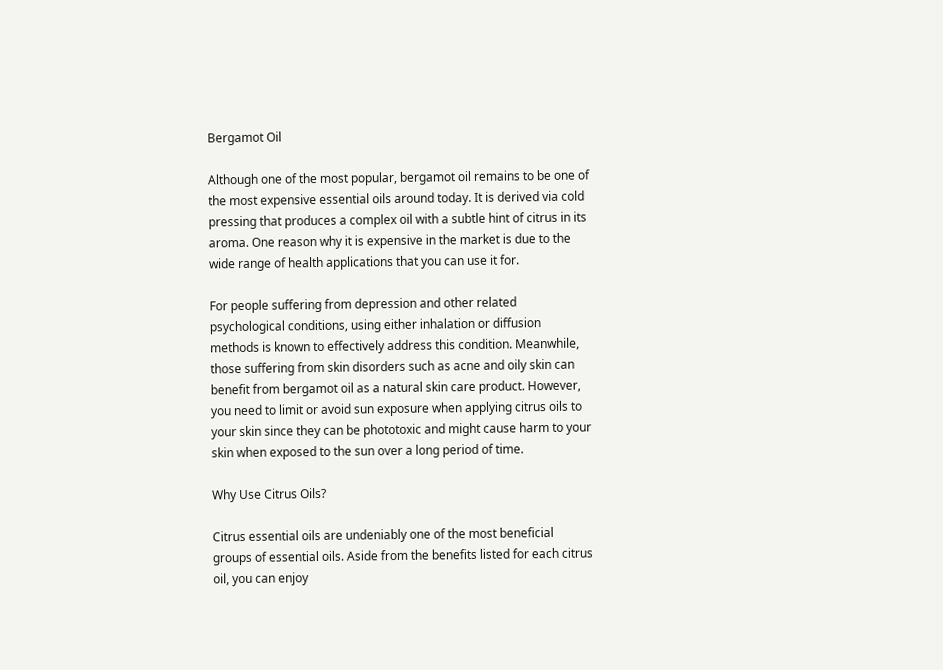Bergamot Oil

Although one of the most popular, bergamot oil remains to be one of the most expensive essential oils around today. It is derived via cold pressing that produces a complex oil with a subtle hint of citrus in its aroma. One reason why it is expensive in the market is due to the wide range of health applications that you can use it for.

For people suffering from depression and other related psychological conditions, using either inhalation or diffusion methods is known to effectively address this condition. Meanwhile, those suffering from skin disorders such as acne and oily skin can benefit from bergamot oil as a natural skin care product. However, you need to limit or avoid sun exposure when applying citrus oils to your skin since they can be phototoxic and might cause harm to your skin when exposed to the sun over a long period of time.

Why Use Citrus Oils?

Citrus essential oils are undeniably one of the most beneficial groups of essential oils. Aside from the benefits listed for each citrus oil, you can enjoy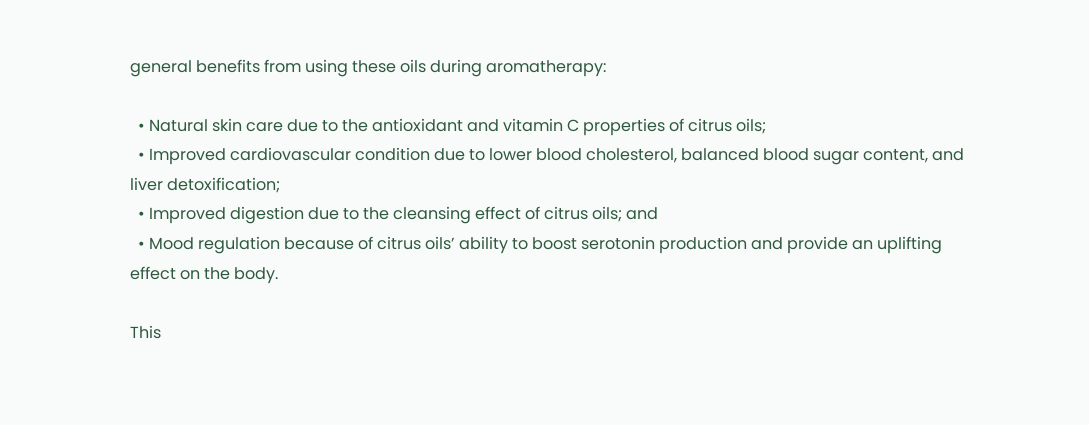general benefits from using these oils during aromatherapy:

  • Natural skin care due to the antioxidant and vitamin C properties of citrus oils;
  • Improved cardiovascular condition due to lower blood cholesterol, balanced blood sugar content, and liver detoxification;
  • Improved digestion due to the cleansing effect of citrus oils; and
  • Mood regulation because of citrus oils’ ability to boost serotonin production and provide an uplifting effect on the body.

This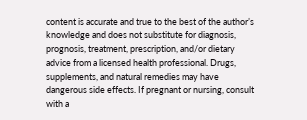content is accurate and true to the best of the author’s knowledge and does not substitute for diagnosis, prognosis, treatment, prescription, and/or dietary advice from a licensed health professional. Drugs, supplements, and natural remedies may have dangerous side effects. If pregnant or nursing, consult with a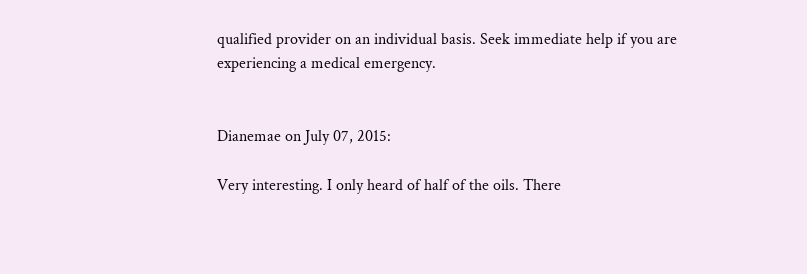qualified provider on an individual basis. Seek immediate help if you are experiencing a medical emergency.


Dianemae on July 07, 2015:

Very interesting. I only heard of half of the oils. There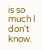is so much I don't know.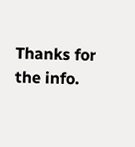Thanks for the info.